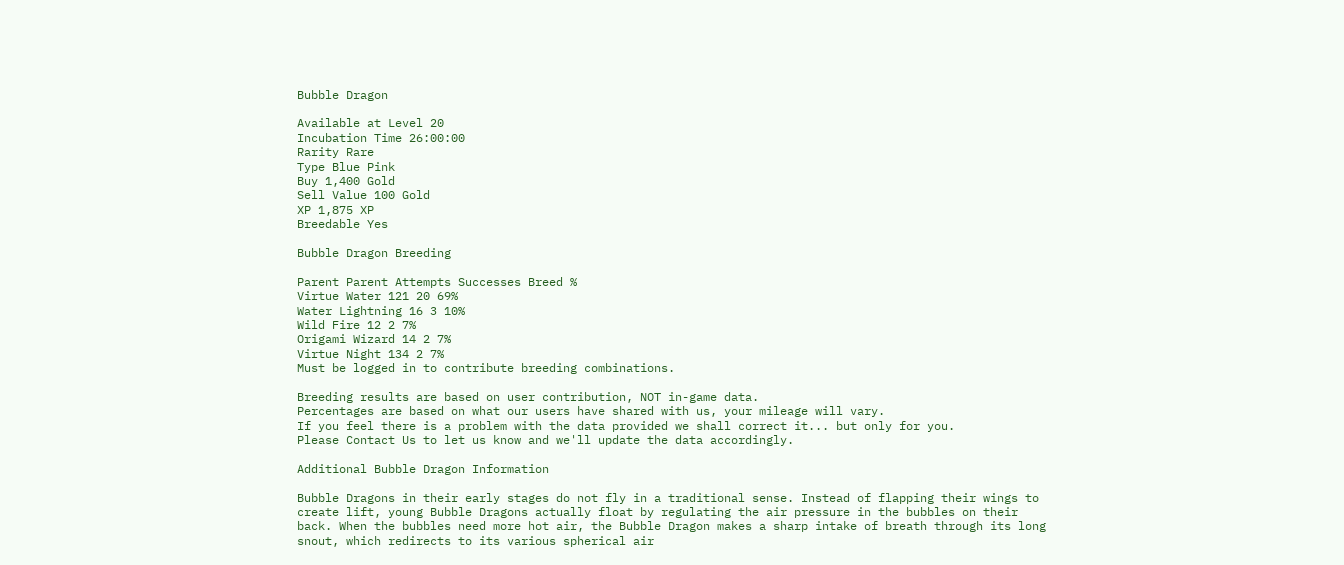Bubble Dragon

Available at Level 20
Incubation Time 26:00:00
Rarity Rare
Type Blue Pink
Buy 1,400 Gold
Sell Value 100 Gold
XP 1,875 XP
Breedable Yes

Bubble Dragon Breeding

Parent Parent Attempts Successes Breed %
Virtue Water 121 20 69%
Water Lightning 16 3 10%
Wild Fire 12 2 7%
Origami Wizard 14 2 7%
Virtue Night 134 2 7%
Must be logged in to contribute breeding combinations.

Breeding results are based on user contribution, NOT in-game data.
Percentages are based on what our users have shared with us, your mileage will vary.
If you feel there is a problem with the data provided we shall correct it... but only for you.
Please Contact Us to let us know and we'll update the data accordingly.

Additional Bubble Dragon Information

Bubble Dragons in their early stages do not fly in a traditional sense. Instead of flapping their wings to create lift, young Bubble Dragons actually float by regulating the air pressure in the bubbles on their back. When the bubbles need more hot air, the Bubble Dragon makes a sharp intake of breath through its long snout, which redirects to its various spherical air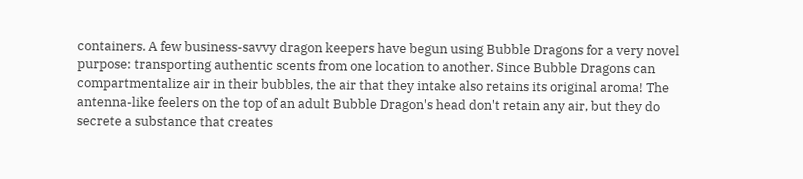containers. A few business-savvy dragon keepers have begun using Bubble Dragons for a very novel purpose: transporting authentic scents from one location to another. Since Bubble Dragons can compartmentalize air in their bubbles, the air that they intake also retains its original aroma! The antenna-like feelers on the top of an adult Bubble Dragon's head don't retain any air, but they do secrete a substance that creates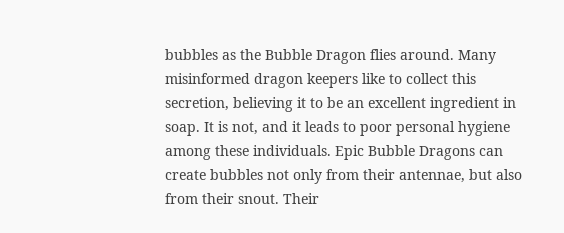bubbles as the Bubble Dragon flies around. Many misinformed dragon keepers like to collect this secretion, believing it to be an excellent ingredient in soap. It is not, and it leads to poor personal hygiene among these individuals. Epic Bubble Dragons can create bubbles not only from their antennae, but also from their snout. Their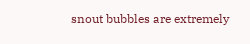snout bubbles are extremely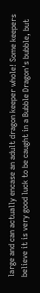large and can actually encase an adult dragon keeper whole! Some keepers believe it is very good luck to be caught in a Bubble Dragon's bubble, but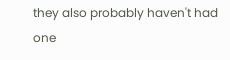they also probably haven't had one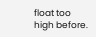float too high before.